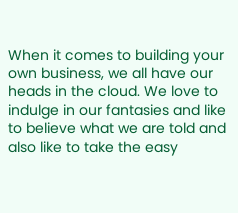When it comes to building your own business, we all have our heads in the cloud. We love to indulge in our fantasies and like to believe what we are told and also like to take the easy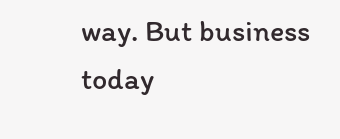way. But business today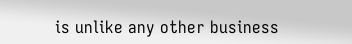is unlike any other business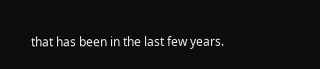that has been in the last few years.